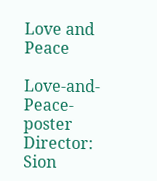Love and Peace

Love-and-Peace-poster Director: Sion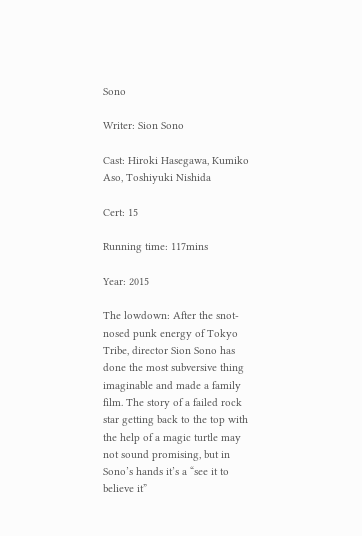Sono

Writer: Sion Sono

Cast: Hiroki Hasegawa, Kumiko Aso, Toshiyuki Nishida

Cert: 15

Running time: 117mins

Year: 2015

The lowdown: After the snot-nosed punk energy of Tokyo Tribe, director Sion Sono has done the most subversive thing imaginable and made a family film. The story of a failed rock star getting back to the top with the help of a magic turtle may not sound promising, but in Sono’s hands it’s a “see it to believe it”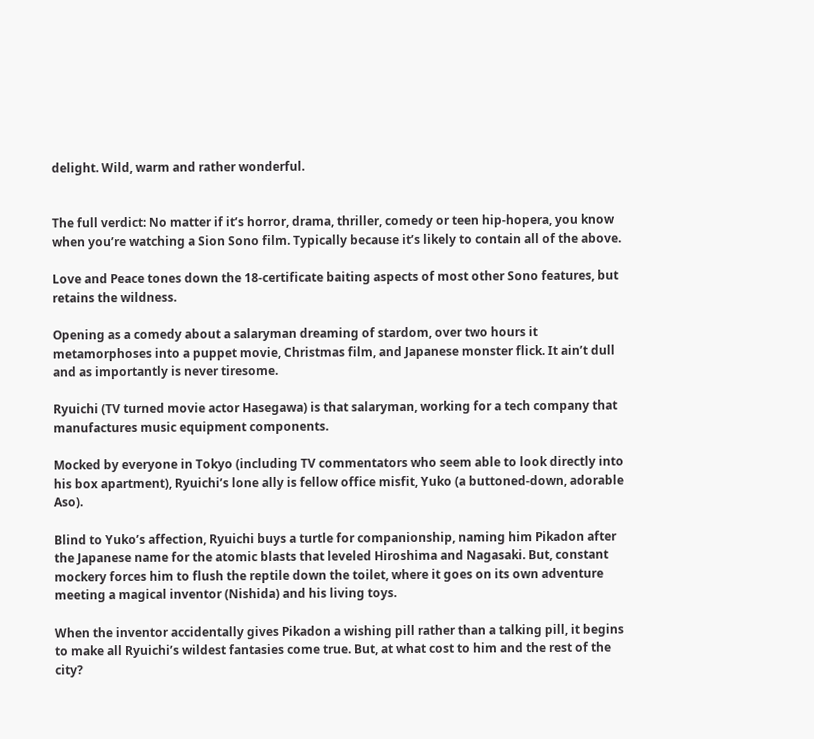delight. Wild, warm and rather wonderful.


The full verdict: No matter if it’s horror, drama, thriller, comedy or teen hip-hopera, you know when you’re watching a Sion Sono film. Typically because it’s likely to contain all of the above.

Love and Peace tones down the 18-certificate baiting aspects of most other Sono features, but retains the wildness.

Opening as a comedy about a salaryman dreaming of stardom, over two hours it metamorphoses into a puppet movie, Christmas film, and Japanese monster flick. It ain’t dull and as importantly is never tiresome.

Ryuichi (TV turned movie actor Hasegawa) is that salaryman, working for a tech company that manufactures music equipment components.

Mocked by everyone in Tokyo (including TV commentators who seem able to look directly into his box apartment), Ryuichi’s lone ally is fellow office misfit, Yuko (a buttoned-down, adorable Aso).

Blind to Yuko’s affection, Ryuichi buys a turtle for companionship, naming him Pikadon after the Japanese name for the atomic blasts that leveled Hiroshima and Nagasaki. But, constant mockery forces him to flush the reptile down the toilet, where it goes on its own adventure meeting a magical inventor (Nishida) and his living toys.

When the inventor accidentally gives Pikadon a wishing pill rather than a talking pill, it begins to make all Ryuichi’s wildest fantasies come true. But, at what cost to him and the rest of the city?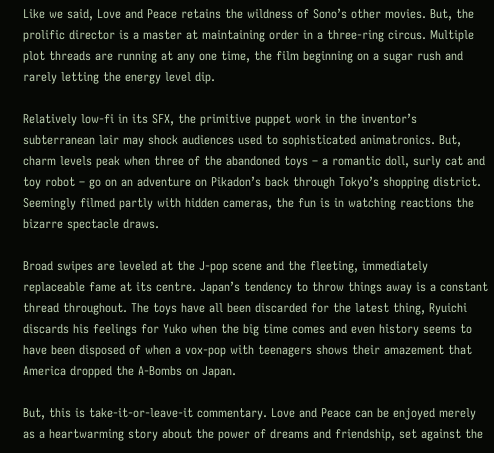Like we said, Love and Peace retains the wildness of Sono’s other movies. But, the prolific director is a master at maintaining order in a three-ring circus. Multiple plot threads are running at any one time, the film beginning on a sugar rush and rarely letting the energy level dip.

Relatively low-fi in its SFX, the primitive puppet work in the inventor’s subterranean lair may shock audiences used to sophisticated animatronics. But, charm levels peak when three of the abandoned toys – a romantic doll, surly cat and toy robot – go on an adventure on Pikadon’s back through Tokyo’s shopping district. Seemingly filmed partly with hidden cameras, the fun is in watching reactions the bizarre spectacle draws.

Broad swipes are leveled at the J-pop scene and the fleeting, immediately replaceable fame at its centre. Japan’s tendency to throw things away is a constant thread throughout. The toys have all been discarded for the latest thing, Ryuichi discards his feelings for Yuko when the big time comes and even history seems to have been disposed of when a vox-pop with teenagers shows their amazement that America dropped the A-Bombs on Japan.

But, this is take-it-or-leave-it commentary. Love and Peace can be enjoyed merely as a heartwarming story about the power of dreams and friendship, set against the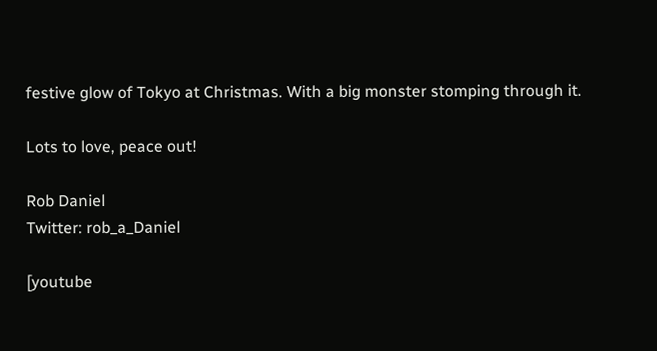festive glow of Tokyo at Christmas. With a big monster stomping through it.

Lots to love, peace out!

Rob Daniel
Twitter: rob_a_Daniel

[youtube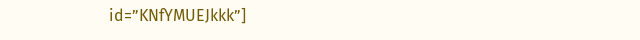id=”KNfYMUEJkkk”]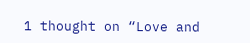1 thought on “Love and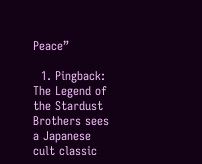Peace”

  1. Pingback: The Legend of the Stardust Brothers sees a Japanese cult classic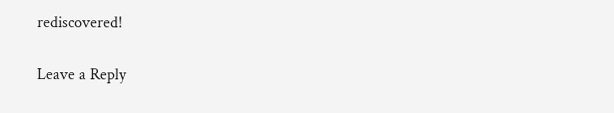rediscovered!

Leave a Reply